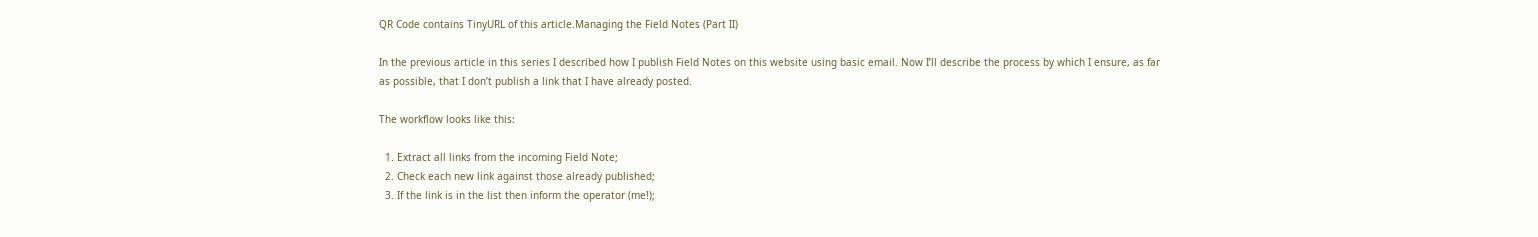QR Code contains TinyURL of this article.Managing the Field Notes (Part II)

In the previous article in this series I described how I publish Field Notes on this website using basic email. Now I’ll describe the process by which I ensure, as far as possible, that I don’t publish a link that I have already posted.

The workflow looks like this:

  1. Extract all links from the incoming Field Note;
  2. Check each new link against those already published;
  3. If the link is in the list then inform the operator (me!);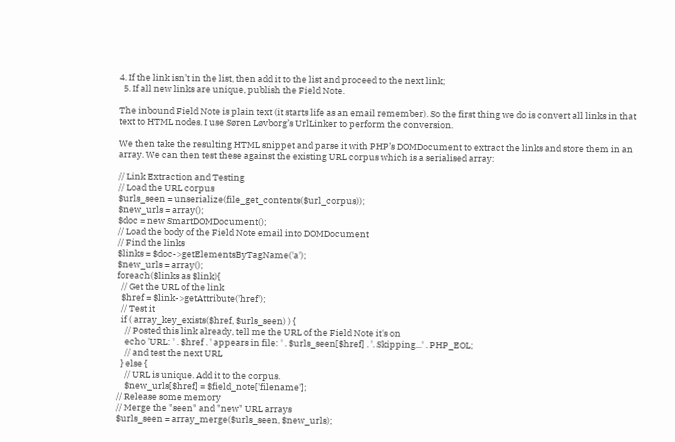4. If the link isn’t in the list, then add it to the list and proceed to the next link;
  5. If all new links are unique, publish the Field Note.

The inbound Field Note is plain text (it starts life as an email remember). So the first thing we do is convert all links in that text to HTML nodes. I use Søren Løvborg’s UrlLinker to perform the conversion.

We then take the resulting HTML snippet and parse it with PHP’s DOMDocument to extract the links and store them in an array. We can then test these against the existing URL corpus which is a serialised array:

// Link Extraction and Testing
// Load the URL corpus
$urls_seen = unserialize(file_get_contents($url_corpus));
$new_urls = array();
$doc = new SmartDOMDocument();
// Load the body of the Field Note email into DOMDocument
// Find the links
$links = $doc->getElementsByTagName('a');
$new_urls = array();
foreach($links as $link){
  // Get the URL of the link
  $href = $link->getAttribute('href');
  // Test it
  if ( array_key_exists($href, $urls_seen) ) {
    // Posted this link already, tell me the URL of the Field Note it's on
    echo 'URL: ' . $href . ' appears in file: ' . $urls_seen[$href] . '. Skipping...' . PHP_EOL;
    // and test the next URL
  } else {
    // URL is unique. Add it to the corpus.
    $new_urls[$href] = $field_note['filename'];
// Release some memory
// Merge the "seen" and "new" URL arrays
$urls_seen = array_merge($urls_seen, $new_urls);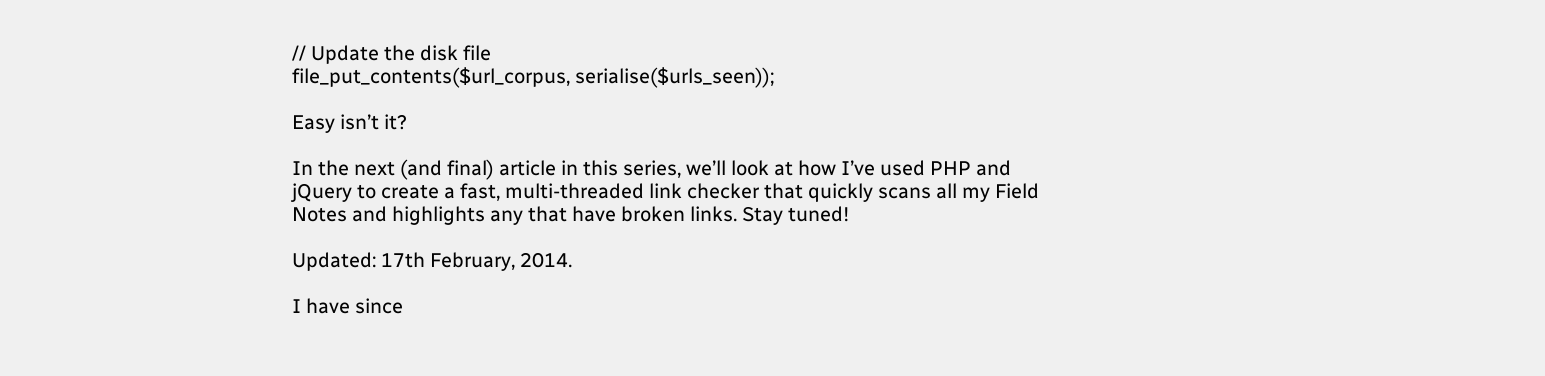// Update the disk file
file_put_contents($url_corpus, serialise($urls_seen));

Easy isn’t it?

In the next (and final) article in this series, we’ll look at how I’ve used PHP and jQuery to create a fast, multi-threaded link checker that quickly scans all my Field Notes and highlights any that have broken links. Stay tuned!

Updated: 17th February, 2014.

I have since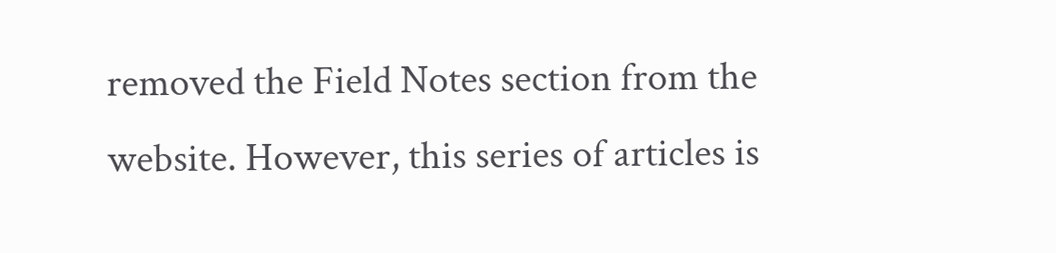removed the Field Notes section from the website. However, this series of articles is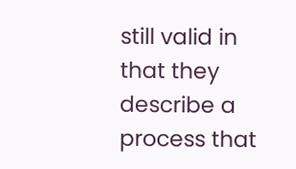still valid in that they describe a process that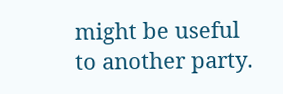might be useful to another party.